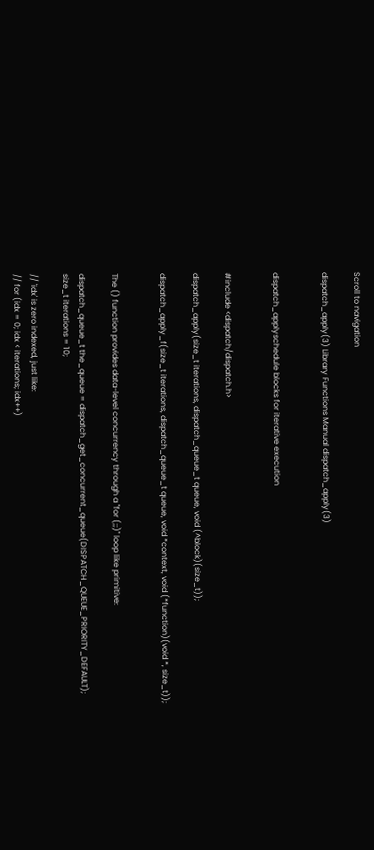Scroll to navigation

dispatch_apply(3) Library Functions Manual dispatch_apply(3)


dispatch_applyschedule blocks for iterative execution


#include <dispatch/dispatch.h>

dispatch_apply(size_t iterations, dispatch_queue_t queue, void (^block)(size_t));

dispatch_apply_f(size_t iterations, dispatch_queue_t queue, void *context, void (*function)(void *, size_t));


The () function provides data-level concurrency through a "for (;;)" loop like primitive:

dispatch_queue_t the_queue = dispatch_get_concurrent_queue(DISPATCH_QUEUE_PRIORITY_DEFAULT);
size_t iterations = 10;

// 'idx' is zero indexed, just like:
// for (idx = 0; idx < iterations; idx++)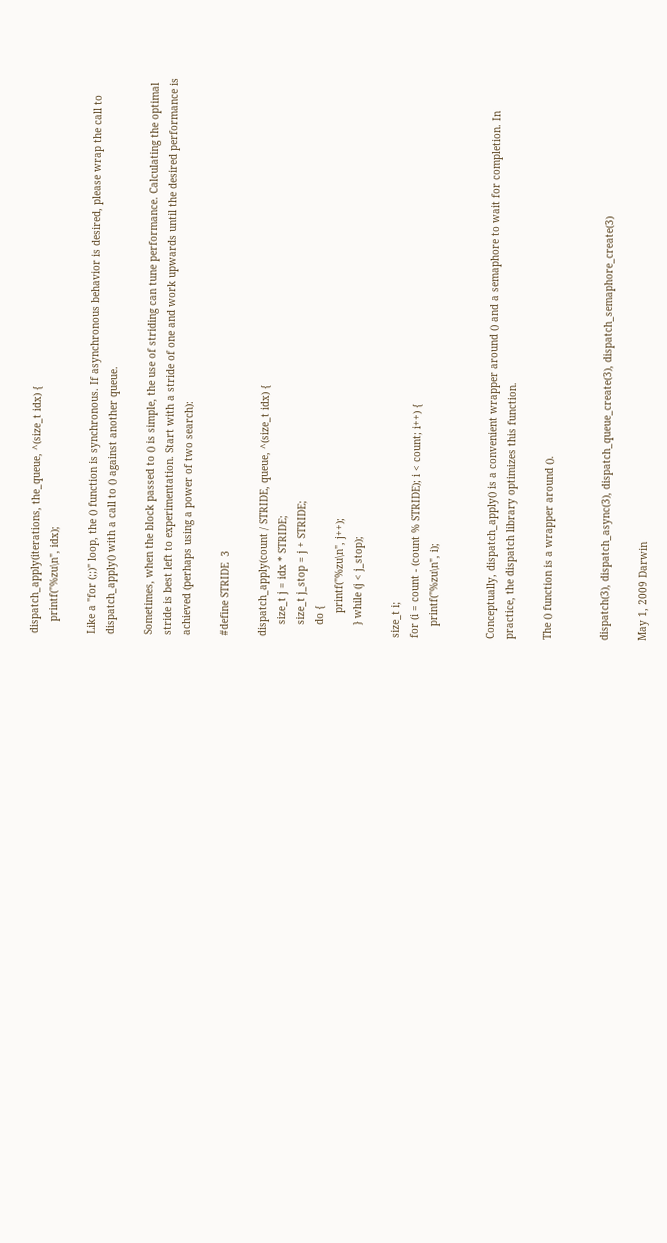dispatch_apply(iterations, the_queue, ^(size_t idx) {
    printf("%zu\n", idx);

Like a "for (;;)" loop, the () function is synchronous. If asynchronous behavior is desired, please wrap the call to dispatch_apply() with a call to () against another queue.

Sometimes, when the block passed to () is simple, the use of striding can tune performance. Calculating the optimal stride is best left to experimentation. Start with a stride of one and work upwards until the desired performance is achieved (perhaps using a power of two search):

#define STRIDE  3

dispatch_apply(count / STRIDE, queue, ^(size_t idx) {
    size_t j = idx * STRIDE;
    size_t j_stop = j + STRIDE;
    do {
        printf("%zu\n", j++);
    } while (j < j_stop);

size_t i;
for (i = count - (count % STRIDE); i < count; i++) {
    printf("%zu\n", i);


Conceptually, dispatch_apply() is a convenient wrapper around () and a semaphore to wait for completion. In practice, the dispatch library optimizes this function.

The () function is a wrapper around ().


dispatch(3), dispatch_async(3), dispatch_queue_create(3), dispatch_semaphore_create(3)

May 1, 2009 Darwin